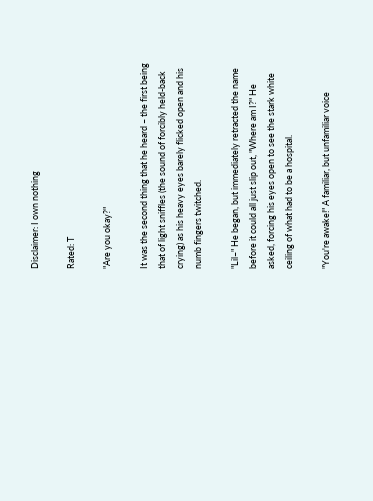Disclaimer: I own nothing

Rated: T

"Are you okay?"

It was the second thing that he heard – the first being that of light sniffles (the sound of forcibly held-back crying) as his heavy eyes barely flicked open and his numb fingers twitched.

"Lil–" He began, but immediately retracted the name before it could all just slip out, "Where am I?" He asked, forcing his eyes open to see the stark white ceiling of what had to be a hospital.

"You're awake!" A familiar, but unfamiliar voice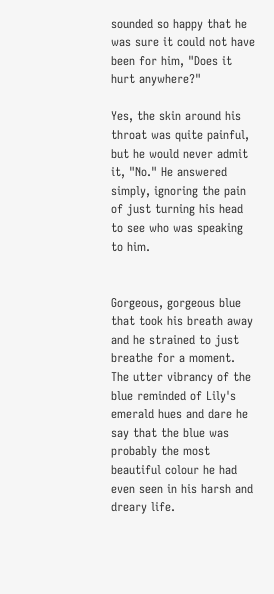sounded so happy that he was sure it could not have been for him, "Does it hurt anywhere?"

Yes, the skin around his throat was quite painful, but he would never admit it, "No." He answered simply, ignoring the pain of just turning his head to see who was speaking to him.


Gorgeous, gorgeous blue that took his breath away and he strained to just breathe for a moment. The utter vibrancy of the blue reminded of Lily's emerald hues and dare he say that the blue was probably the most beautiful colour he had even seen in his harsh and dreary life.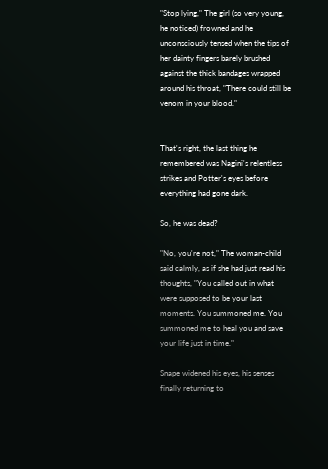"Stop lying," The girl (so very young, he noticed) frowned and he unconsciously tensed when the tips of her dainty fingers barely brushed against the thick bandages wrapped around his throat, "There could still be venom in your blood."


That's right, the last thing he remembered was Nagini's relentless strikes and Potter's eyes before everything had gone dark.

So, he was dead?

"No, you're not," The woman-child said calmly, as if she had just read his thoughts, "You called out in what were supposed to be your last moments. You summoned me. You summoned me to heal you and save your life just in time."

Snape widened his eyes, his senses finally returning to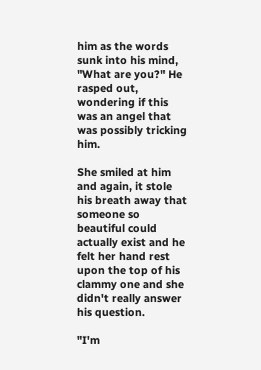him as the words sunk into his mind, "What are you?" He rasped out, wondering if this was an angel that was possibly tricking him.

She smiled at him and again, it stole his breath away that someone so beautiful could actually exist and he felt her hand rest upon the top of his clammy one and she didn't really answer his question.

"I'm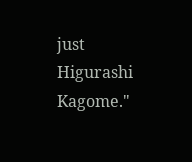just Higurashi Kagome."